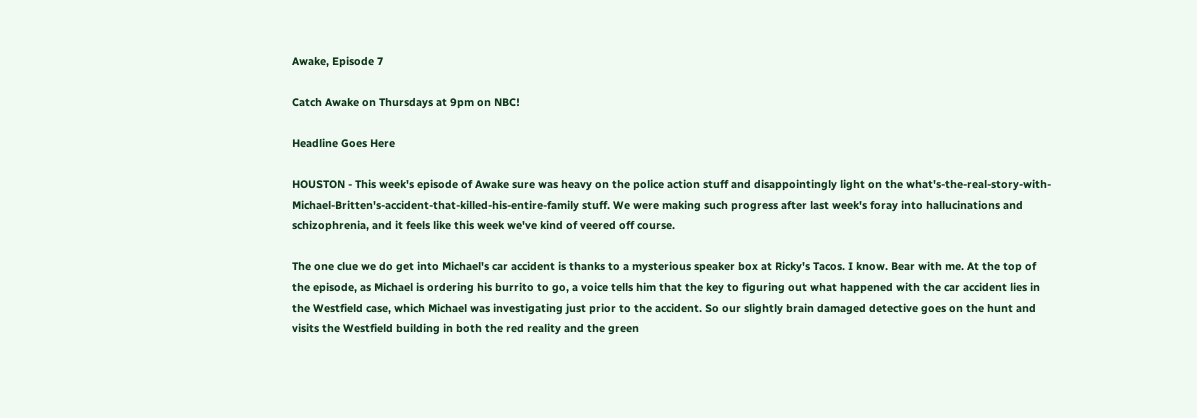Awake, Episode 7

Catch Awake on Thursdays at 9pm on NBC!

Headline Goes Here

HOUSTON - This week's episode of Awake sure was heavy on the police action stuff and disappointingly light on the what's-the-real-story-with-Michael-Britten's-accident-that-killed-his-entire-family stuff. We were making such progress after last week's foray into hallucinations and schizophrenia, and it feels like this week we've kind of veered off course.

The one clue we do get into Michael's car accident is thanks to a mysterious speaker box at Ricky's Tacos. I know. Bear with me. At the top of the episode, as Michael is ordering his burrito to go, a voice tells him that the key to figuring out what happened with the car accident lies in the Westfield case, which Michael was investigating just prior to the accident. So our slightly brain damaged detective goes on the hunt and visits the Westfield building in both the red reality and the green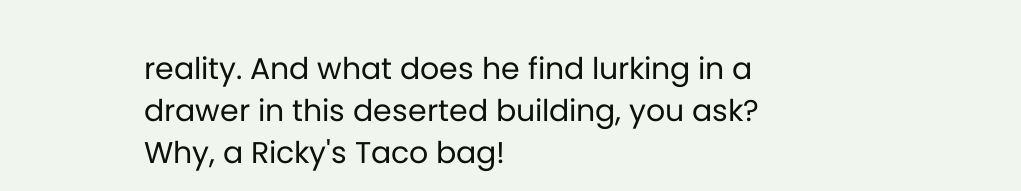reality. And what does he find lurking in a drawer in this deserted building, you ask? Why, a Ricky's Taco bag!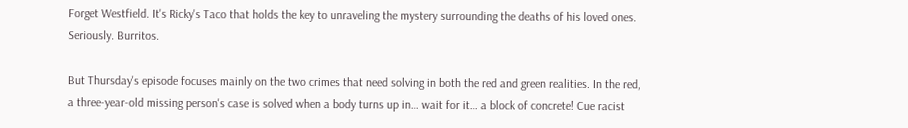Forget Westfield. It's Ricky's Taco that holds the key to unraveling the mystery surrounding the deaths of his loved ones. Seriously. Burritos.

But Thursday's episode focuses mainly on the two crimes that need solving in both the red and green realities. In the red, a three-year-old missing person's case is solved when a body turns up in… wait for it… a block of concrete! Cue racist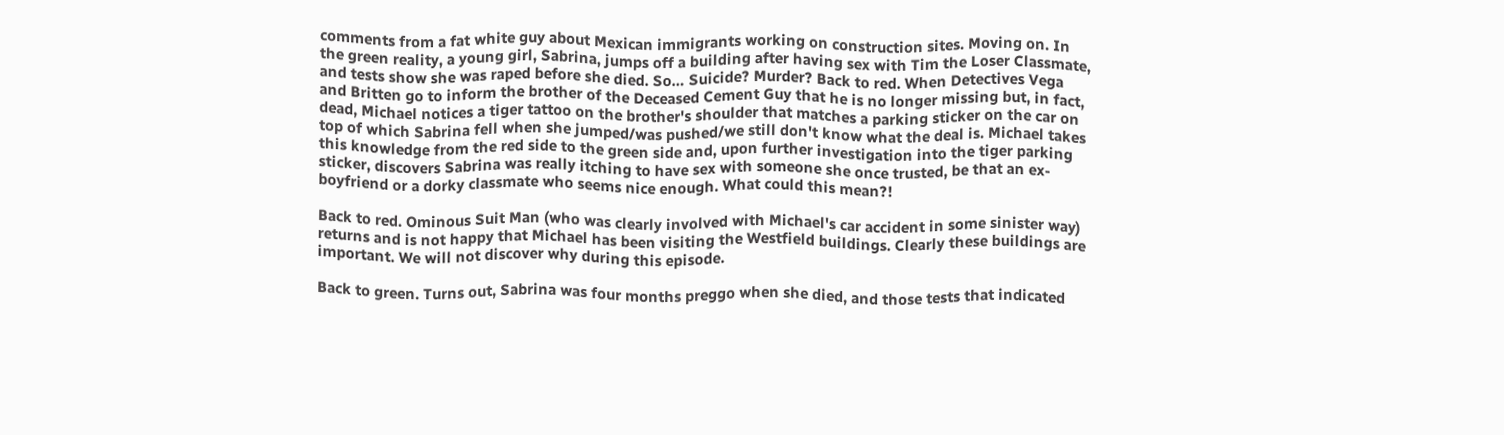comments from a fat white guy about Mexican immigrants working on construction sites. Moving on. In the green reality, a young girl, Sabrina, jumps off a building after having sex with Tim the Loser Classmate, and tests show she was raped before she died. So… Suicide? Murder? Back to red. When Detectives Vega and Britten go to inform the brother of the Deceased Cement Guy that he is no longer missing but, in fact, dead, Michael notices a tiger tattoo on the brother's shoulder that matches a parking sticker on the car on top of which Sabrina fell when she jumped/was pushed/we still don't know what the deal is. Michael takes this knowledge from the red side to the green side and, upon further investigation into the tiger parking sticker, discovers Sabrina was really itching to have sex with someone she once trusted, be that an ex-boyfriend or a dorky classmate who seems nice enough. What could this mean?!

Back to red. Ominous Suit Man (who was clearly involved with Michael's car accident in some sinister way) returns and is not happy that Michael has been visiting the Westfield buildings. Clearly these buildings are important. We will not discover why during this episode.

Back to green. Turns out, Sabrina was four months preggo when she died, and those tests that indicated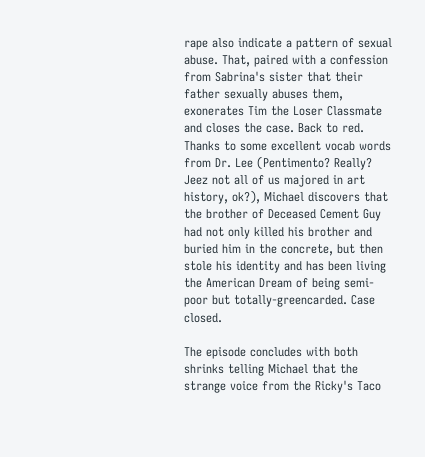rape also indicate a pattern of sexual abuse. That, paired with a confession from Sabrina's sister that their father sexually abuses them, exonerates Tim the Loser Classmate and closes the case. Back to red. Thanks to some excellent vocab words from Dr. Lee (Pentimento? Really? Jeez not all of us majored in art history, ok?), Michael discovers that the brother of Deceased Cement Guy had not only killed his brother and buried him in the concrete, but then stole his identity and has been living the American Dream of being semi-poor but totally-greencarded. Case closed.

The episode concludes with both shrinks telling Michael that the strange voice from the Ricky's Taco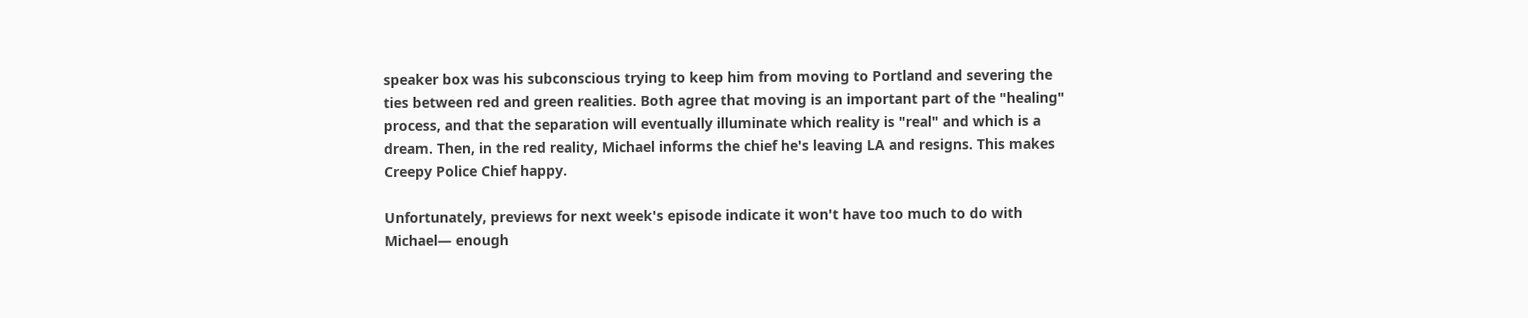speaker box was his subconscious trying to keep him from moving to Portland and severing the ties between red and green realities. Both agree that moving is an important part of the "healing" process, and that the separation will eventually illuminate which reality is "real" and which is a dream. Then, in the red reality, Michael informs the chief he's leaving LA and resigns. This makes Creepy Police Chief happy.

Unfortunately, previews for next week's episode indicate it won't have too much to do with Michael— enough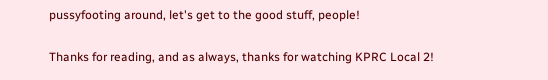pussyfooting around, let's get to the good stuff, people!

Thanks for reading, and as always, thanks for watching KPRC Local 2!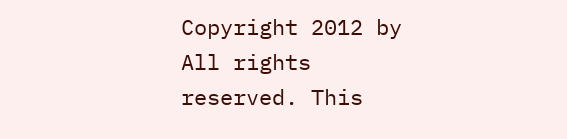Copyright 2012 by All rights reserved. This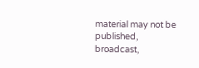material may not be published, broadcast,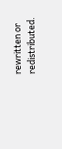rewritten or redistributed.